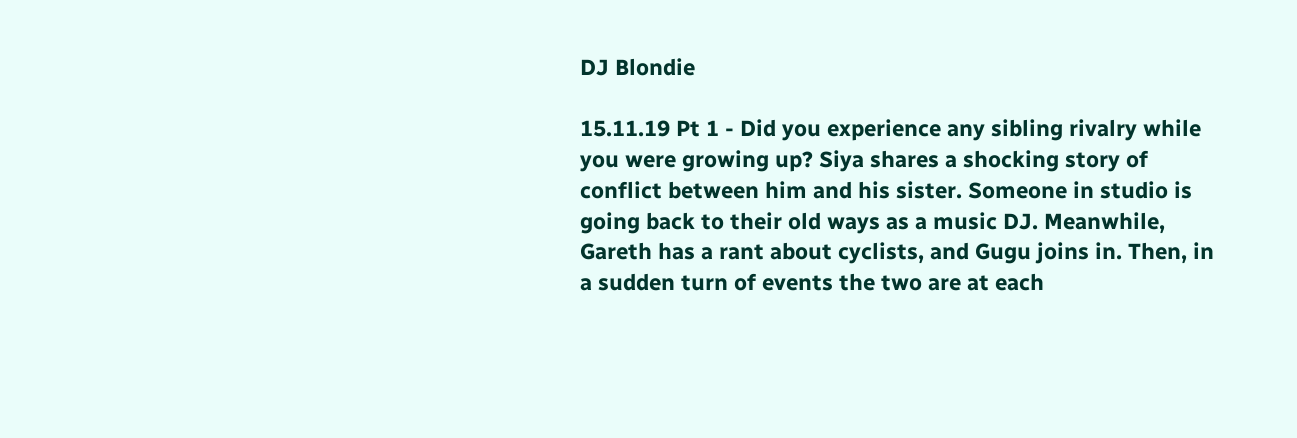DJ Blondie

15.11.19 Pt 1 - Did you experience any sibling rivalry while you were growing up? Siya shares a shocking story of conflict between him and his sister. Someone in studio is going back to their old ways as a music DJ. Meanwhile, Gareth has a rant about cyclists, and Gugu joins in. Then, in a sudden turn of events the two are at each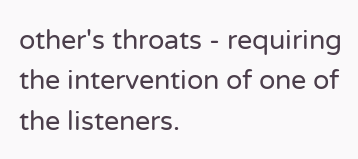other's throats - requiring the intervention of one of the listeners.